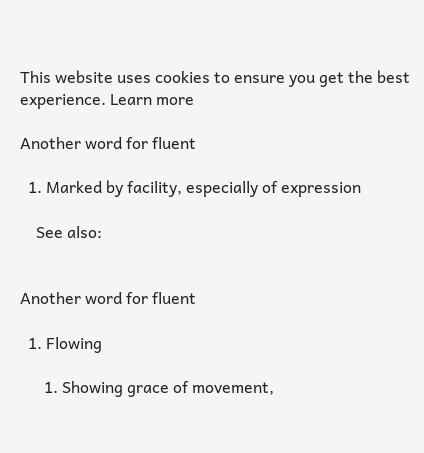This website uses cookies to ensure you get the best experience. Learn more

Another word for fluent

  1. Marked by facility, especially of expression

    See also:


Another word for fluent

  1. Flowing

      1. Showing grace of movement,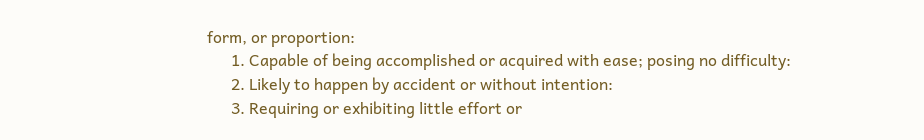form, or proportion:
      1. Capable of being accomplished or acquired with ease; posing no difficulty:
      2. Likely to happen by accident or without intention:
      3. Requiring or exhibiting little effort or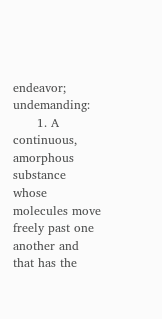endeavor; undemanding:
      1. A continuous, amorphous substance whose molecules move freely past one another and that has the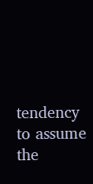tendency to assume the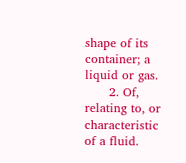shape of its container; a liquid or gas.
      2. Of, relating to, or characteristic of a fluid.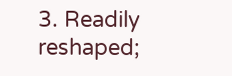3. Readily reshaped;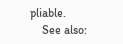pliable.
    See also: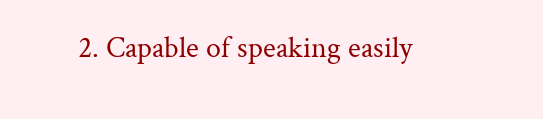2. Capable of speaking easily